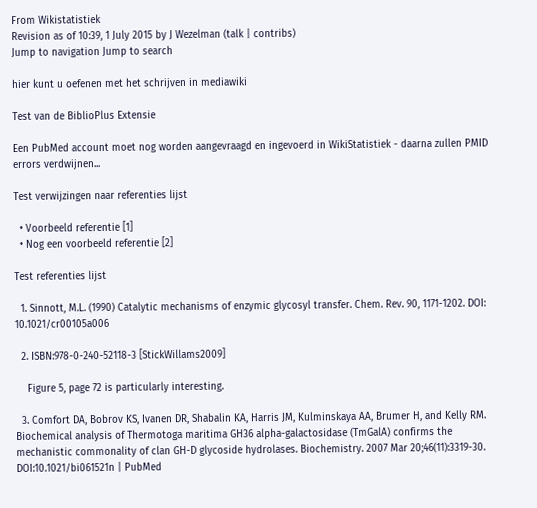From Wikistatistiek
Revision as of 10:39, 1 July 2015 by J Wezelman (talk | contribs)
Jump to navigation Jump to search

hier kunt u oefenen met het schrijven in mediawiki

Test van de BiblioPlus Extensie

Een PubMed account moet nog worden aangevraagd en ingevoerd in WikiStatistiek - daarna zullen PMID errors verdwijnen...

Test verwijzingen naar referenties lijst

  • Voorbeeld referentie [1]
  • Nog een voorbeeld referentie [2]

Test referenties lijst

  1. Sinnott, M.L. (1990) Catalytic mechanisms of enzymic glycosyl transfer. Chem. Rev. 90, 1171-1202. DOI: 10.1021/cr00105a006

  2. ISBN:978-0-240-52118-3 [StickWillams2009]

    Figure 5, page 72 is particularly interesting.

  3. Comfort DA, Bobrov KS, Ivanen DR, Shabalin KA, Harris JM, Kulminskaya AA, Brumer H, and Kelly RM. Biochemical analysis of Thermotoga maritima GH36 alpha-galactosidase (TmGalA) confirms the mechanistic commonality of clan GH-D glycoside hydrolases. Biochemistry. 2007 Mar 20;46(11):3319-30. DOI:10.1021/bi061521n | PubMed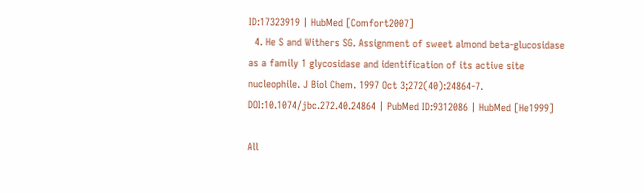ID:17323919 | HubMed [Comfort2007]
  4. He S and Withers SG. Assignment of sweet almond beta-glucosidase as a family 1 glycosidase and identification of its active site nucleophile. J Biol Chem. 1997 Oct 3;272(40):24864-7. DOI:10.1074/jbc.272.40.24864 | PubMed ID:9312086 | HubMed [He1999]

All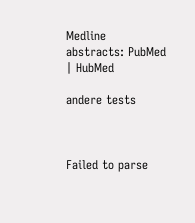Medline abstracts: PubMed | HubMed

andere tests



Failed to parse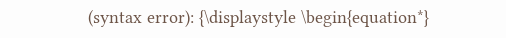(syntax error): {\displaystyle \begin{equation*}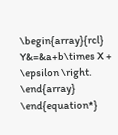\begin{array}{rcl} Y&=&a+b\times X + \epsilon \right. \end{array} \end{equation*}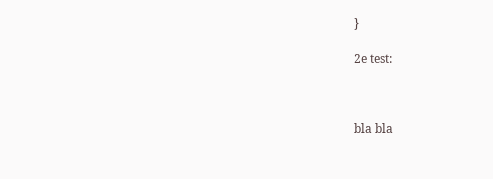}

2e test:



bla bla